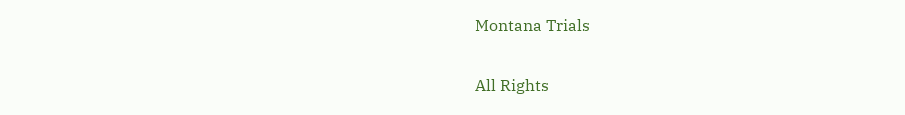Montana Trials

All Rights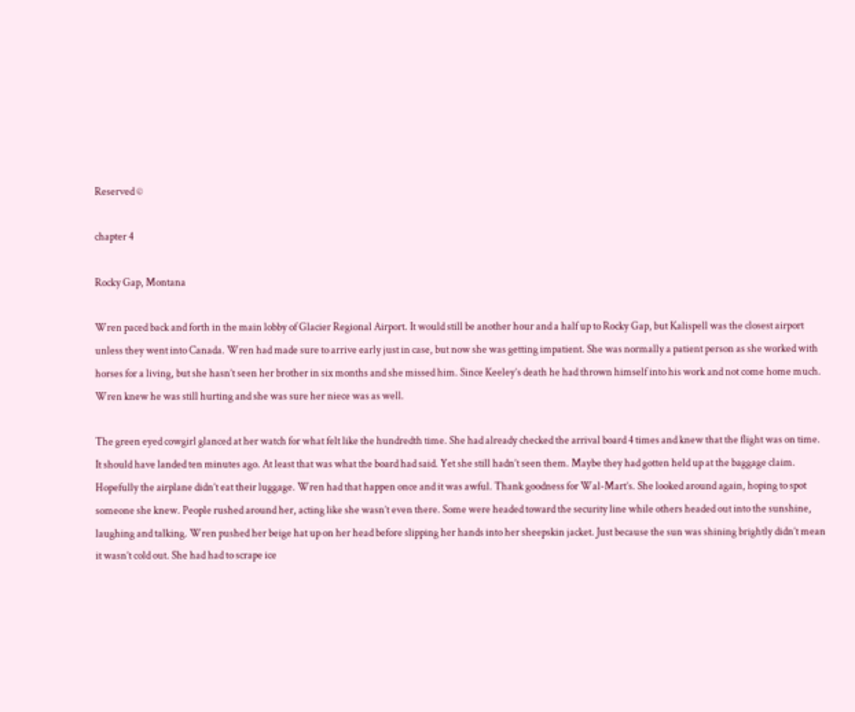Reserved ©

chapter 4

Rocky Gap, Montana

Wren paced back and forth in the main lobby of Glacier Regional Airport. It would still be another hour and a half up to Rocky Gap, but Kalispell was the closest airport unless they went into Canada. Wren had made sure to arrive early just in case, but now she was getting impatient. She was normally a patient person as she worked with horses for a living, but she hasn’t seen her brother in six months and she missed him. Since Keeley’s death he had thrown himself into his work and not come home much. Wren knew he was still hurting and she was sure her niece was as well.

The green eyed cowgirl glanced at her watch for what felt like the hundredth time. She had already checked the arrival board 4 times and knew that the flight was on time. It should have landed ten minutes ago. At least that was what the board had said. Yet she still hadn’t seen them. Maybe they had gotten held up at the baggage claim. Hopefully the airplane didn’t eat their luggage. Wren had that happen once and it was awful. Thank goodness for Wal-Mart’s. She looked around again, hoping to spot someone she knew. People rushed around her, acting like she wasn’t even there. Some were headed toward the security line while others headed out into the sunshine, laughing and talking. Wren pushed her beige hat up on her head before slipping her hands into her sheepskin jacket. Just because the sun was shining brightly didn’t mean it wasn’t cold out. She had had to scrape ice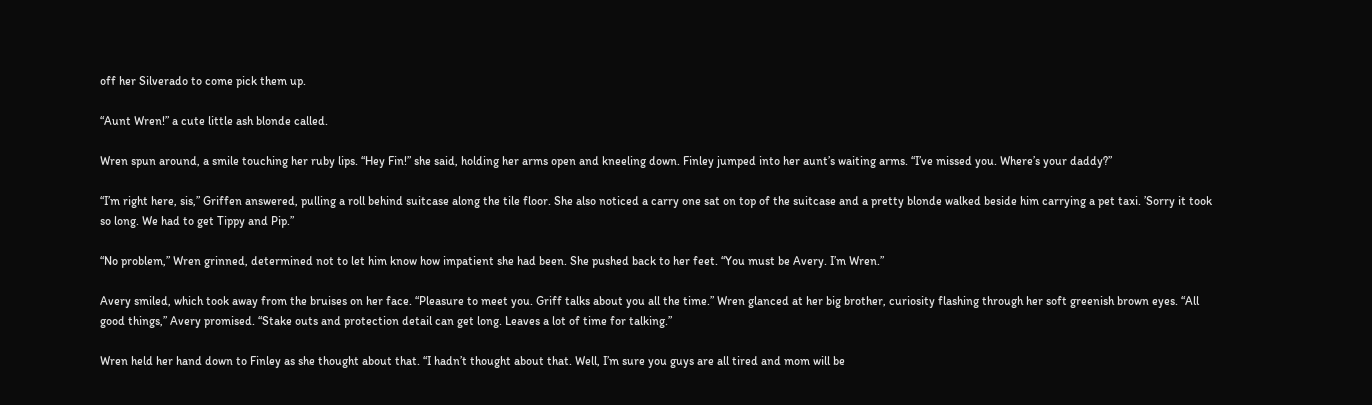off her Silverado to come pick them up.

“Aunt Wren!” a cute little ash blonde called.

Wren spun around, a smile touching her ruby lips. “Hey Fin!” she said, holding her arms open and kneeling down. Finley jumped into her aunt’s waiting arms. “I’ve missed you. Where’s your daddy?”

“I’m right here, sis,” Griffen answered, pulling a roll behind suitcase along the tile floor. She also noticed a carry one sat on top of the suitcase and a pretty blonde walked beside him carrying a pet taxi. ’Sorry it took so long. We had to get Tippy and Pip.”

“No problem,” Wren grinned, determined not to let him know how impatient she had been. She pushed back to her feet. “You must be Avery. I’m Wren.”

Avery smiled, which took away from the bruises on her face. “Pleasure to meet you. Griff talks about you all the time.” Wren glanced at her big brother, curiosity flashing through her soft greenish brown eyes. “All good things,” Avery promised. “Stake outs and protection detail can get long. Leaves a lot of time for talking.”

Wren held her hand down to Finley as she thought about that. “I hadn’t thought about that. Well, I’m sure you guys are all tired and mom will be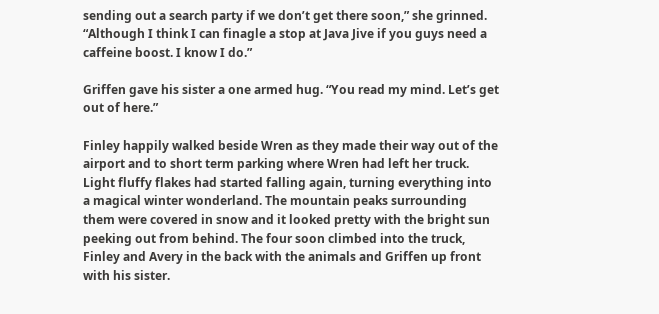sending out a search party if we don’t get there soon,” she grinned. “Although I think I can finagle a stop at Java Jive if you guys need a caffeine boost. I know I do.”

Griffen gave his sister a one armed hug. “You read my mind. Let’s get out of here.”

Finley happily walked beside Wren as they made their way out of the airport and to short term parking where Wren had left her truck. Light fluffy flakes had started falling again, turning everything into a magical winter wonderland. The mountain peaks surrounding them were covered in snow and it looked pretty with the bright sun peeking out from behind. The four soon climbed into the truck, Finley and Avery in the back with the animals and Griffen up front with his sister.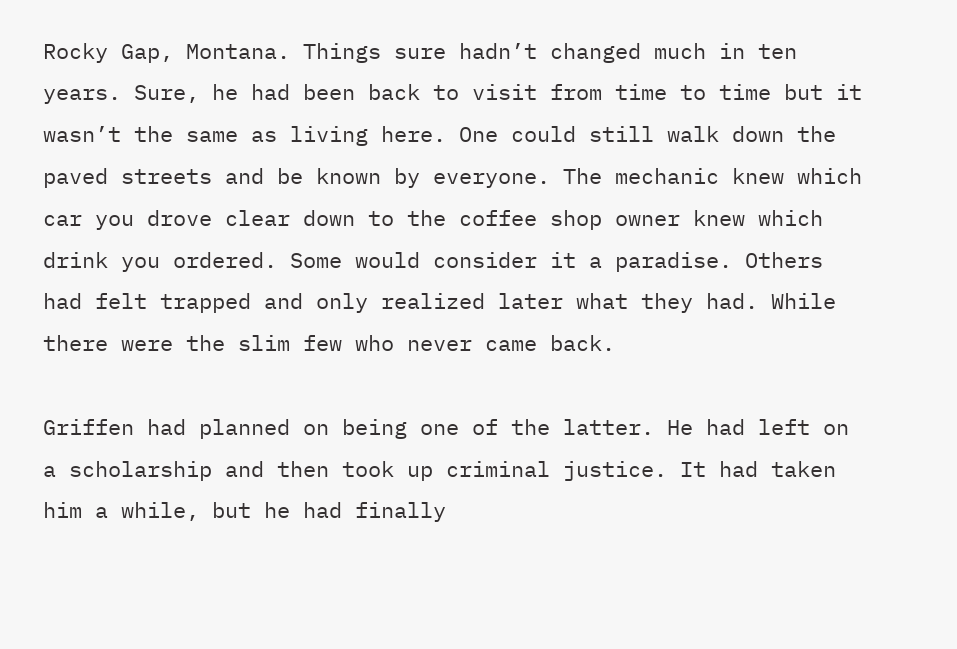Rocky Gap, Montana. Things sure hadn’t changed much in ten years. Sure, he had been back to visit from time to time but it wasn’t the same as living here. One could still walk down the paved streets and be known by everyone. The mechanic knew which car you drove clear down to the coffee shop owner knew which drink you ordered. Some would consider it a paradise. Others had felt trapped and only realized later what they had. While there were the slim few who never came back.

Griffen had planned on being one of the latter. He had left on a scholarship and then took up criminal justice. It had taken him a while, but he had finally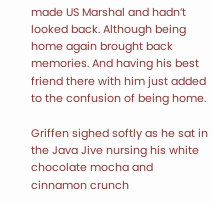made US Marshal and hadn’t looked back. Although being home again brought back memories. And having his best friend there with him just added to the confusion of being home.

Griffen sighed softly as he sat in the Java Jive nursing his white chocolate mocha and cinnamon crunch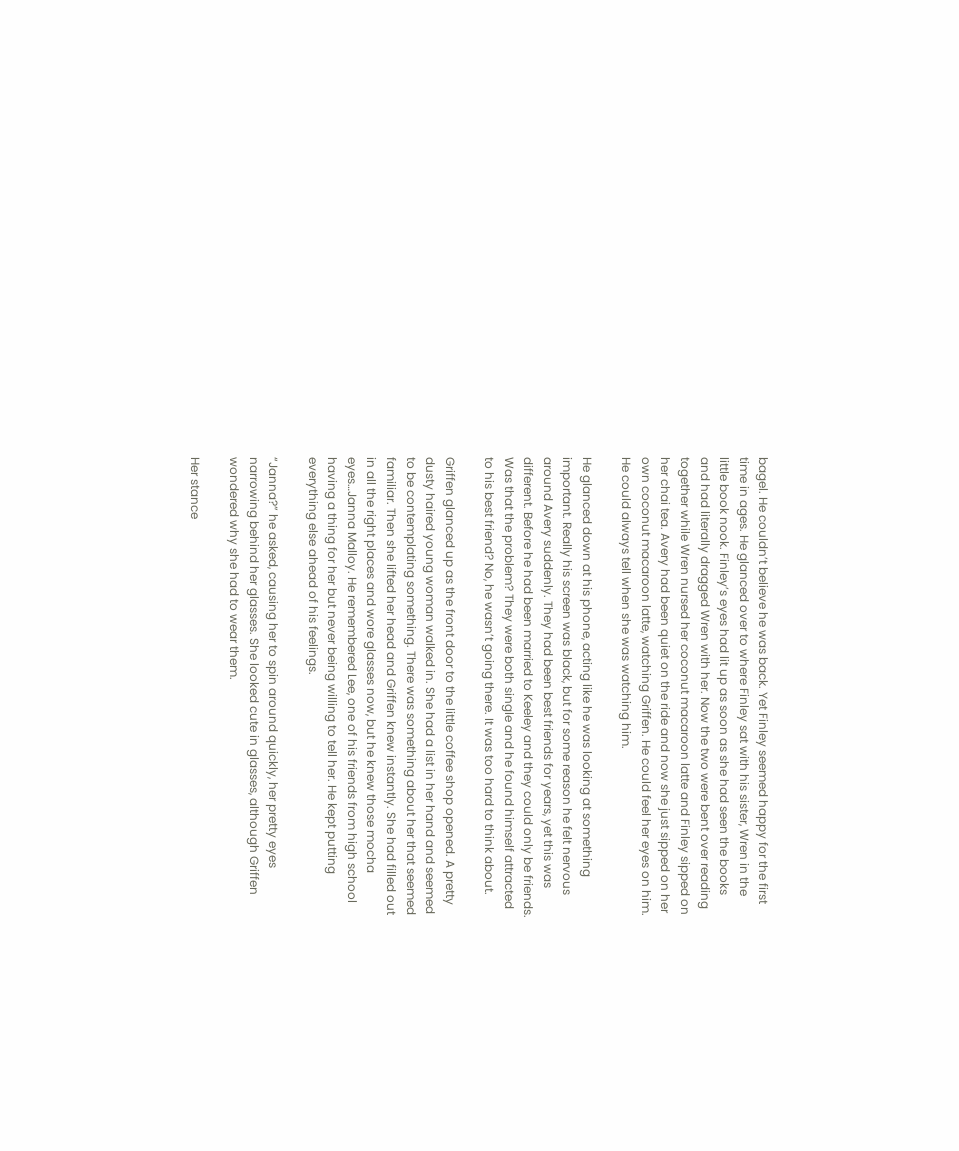bagel. He couldn’t believe he was back. Yet Finley seemed happy for the first time in ages. He glanced over to where Finley sat with his sister, Wren in the little book nook. Finley’s eyes had lit up as soon as she had seen the books and had literally dragged Wren with her. Now the two were bent over reading together while Wren nursed her coconut macaroon latte and Finley sipped on her chai tea. Avery had been quiet on the ride and now she just sipped on her own coconut macaroon latte, watching Griffen. He could feel her eyes on him. He could always tell when she was watching him.

He glanced down at his phone, acting like he was looking at something important. Really his screen was black, but for some reason he felt nervous around Avery suddenly. They had been best friends for years, yet this was different. Before he had been married to Keeley and they could only be friends. Was that the problem? They were both single and he found himself attracted to his best friend? No, he wasn’t going there. It was too hard to think about.

Griffen glanced up as the front door to the little coffee shop opened. A pretty dusty haired young woman walked in. She had a list in her hand and seemed to be contemplating something. There was something about her that seemed familiar. Then she lifted her head and Griffen knew instantly. She had filled out in all the right places and wore glasses now, but he knew those mocha eyes…Janna Malloy. He remembered Lee, one of his friends from high school having a thing for her but never being willing to tell her. He kept putting everything else ahead of his feelings.

“Janna?” he asked, causing her to spin around quickly, her pretty eyes narrowing behind her glasses. She looked cute in glasses, although Griffen wondered why she had to wear them.

Her stance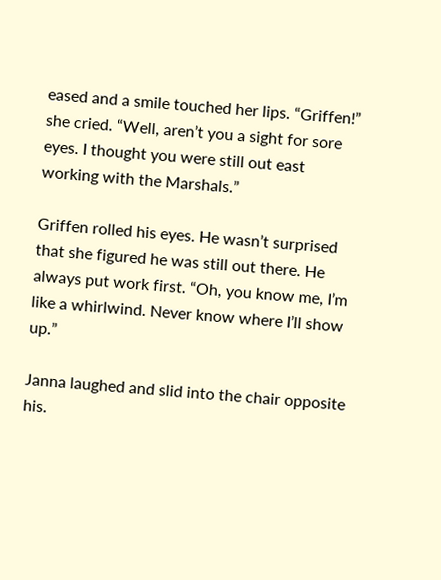eased and a smile touched her lips. “Griffen!” she cried. “Well, aren’t you a sight for sore eyes. I thought you were still out east working with the Marshals.”

Griffen rolled his eyes. He wasn’t surprised that she figured he was still out there. He always put work first. “Oh, you know me, I’m like a whirlwind. Never know where I’ll show up.”

Janna laughed and slid into the chair opposite his.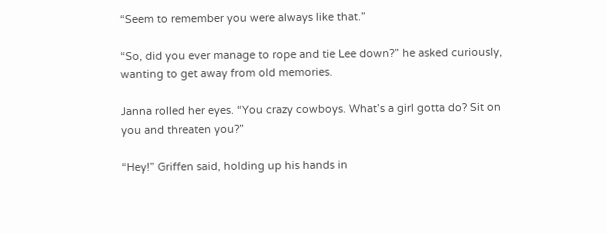“Seem to remember you were always like that.”

“So, did you ever manage to rope and tie Lee down?” he asked curiously, wanting to get away from old memories.

Janna rolled her eyes. “You crazy cowboys. What’s a girl gotta do? Sit on you and threaten you?”

“Hey!” Griffen said, holding up his hands in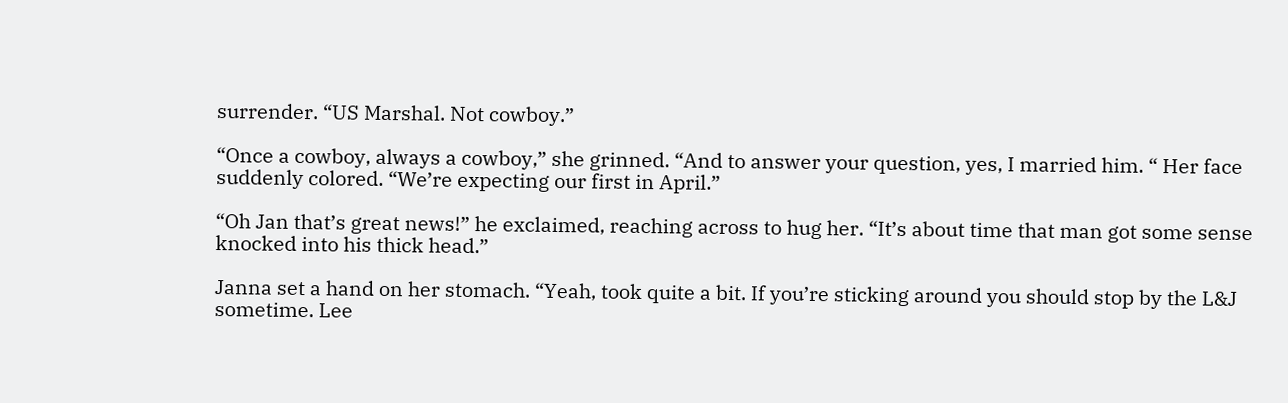surrender. “US Marshal. Not cowboy.”

“Once a cowboy, always a cowboy,” she grinned. “And to answer your question, yes, I married him. “ Her face suddenly colored. “We’re expecting our first in April.”

“Oh Jan that’s great news!” he exclaimed, reaching across to hug her. “It’s about time that man got some sense knocked into his thick head.”

Janna set a hand on her stomach. “Yeah, took quite a bit. If you’re sticking around you should stop by the L&J sometime. Lee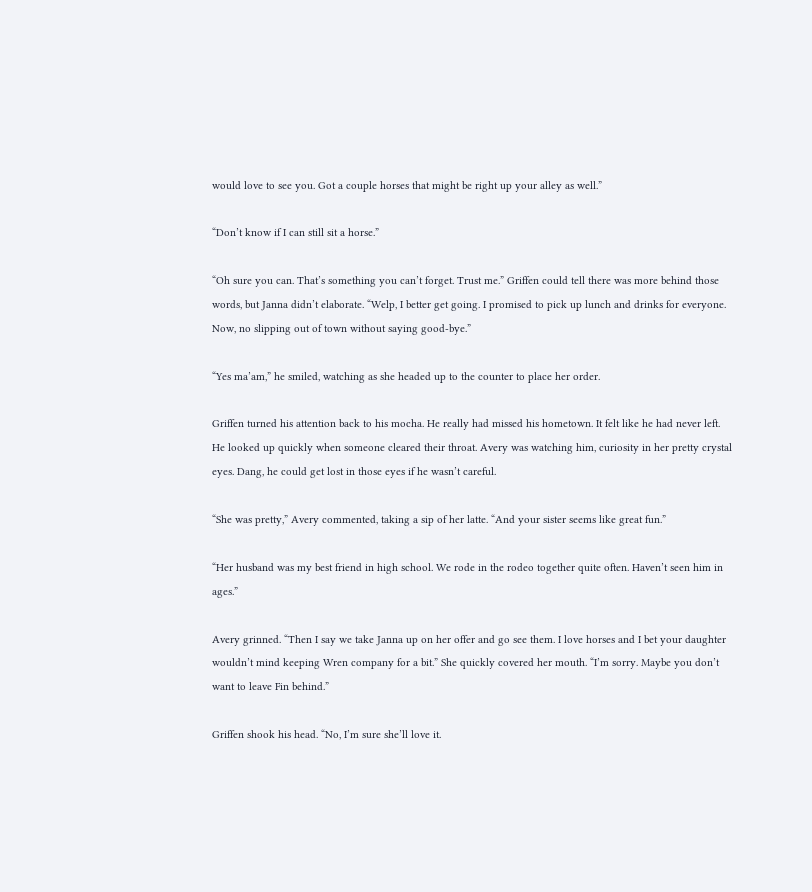would love to see you. Got a couple horses that might be right up your alley as well.”

“Don’t know if I can still sit a horse.”

“Oh sure you can. That’s something you can’t forget. Trust me.” Griffen could tell there was more behind those words, but Janna didn’t elaborate. “Welp, I better get going. I promised to pick up lunch and drinks for everyone. Now, no slipping out of town without saying good-bye.”

“Yes ma’am,” he smiled, watching as she headed up to the counter to place her order.

Griffen turned his attention back to his mocha. He really had missed his hometown. It felt like he had never left. He looked up quickly when someone cleared their throat. Avery was watching him, curiosity in her pretty crystal eyes. Dang, he could get lost in those eyes if he wasn’t careful.

“She was pretty,” Avery commented, taking a sip of her latte. “And your sister seems like great fun.”

“Her husband was my best friend in high school. We rode in the rodeo together quite often. Haven’t seen him in ages.”

Avery grinned. “Then I say we take Janna up on her offer and go see them. I love horses and I bet your daughter wouldn’t mind keeping Wren company for a bit.” She quickly covered her mouth. “I’m sorry. Maybe you don’t want to leave Fin behind.”

Griffen shook his head. “No, I’m sure she’ll love it.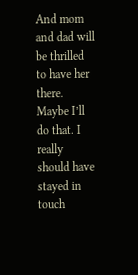And mom and dad will be thrilled to have her there. Maybe I’ll do that. I really should have stayed in touch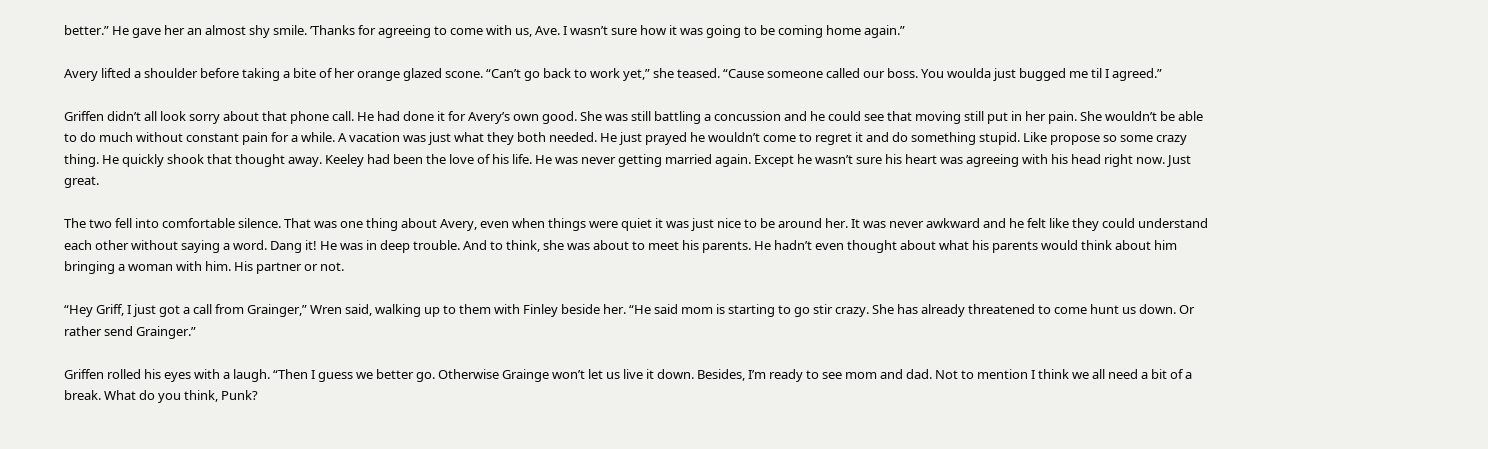better.” He gave her an almost shy smile. ’Thanks for agreeing to come with us, Ave. I wasn’t sure how it was going to be coming home again.”

Avery lifted a shoulder before taking a bite of her orange glazed scone. “Can’t go back to work yet,” she teased. “Cause someone called our boss. You woulda just bugged me til I agreed.”

Griffen didn’t all look sorry about that phone call. He had done it for Avery’s own good. She was still battling a concussion and he could see that moving still put in her pain. She wouldn’t be able to do much without constant pain for a while. A vacation was just what they both needed. He just prayed he wouldn’t come to regret it and do something stupid. Like propose so some crazy thing. He quickly shook that thought away. Keeley had been the love of his life. He was never getting married again. Except he wasn’t sure his heart was agreeing with his head right now. Just great.

The two fell into comfortable silence. That was one thing about Avery, even when things were quiet it was just nice to be around her. It was never awkward and he felt like they could understand each other without saying a word. Dang it! He was in deep trouble. And to think, she was about to meet his parents. He hadn’t even thought about what his parents would think about him bringing a woman with him. His partner or not.

“Hey Griff, I just got a call from Grainger,” Wren said, walking up to them with Finley beside her. “He said mom is starting to go stir crazy. She has already threatened to come hunt us down. Or rather send Grainger.”

Griffen rolled his eyes with a laugh. “Then I guess we better go. Otherwise Grainge won’t let us live it down. Besides, I’m ready to see mom and dad. Not to mention I think we all need a bit of a break. What do you think, Punk?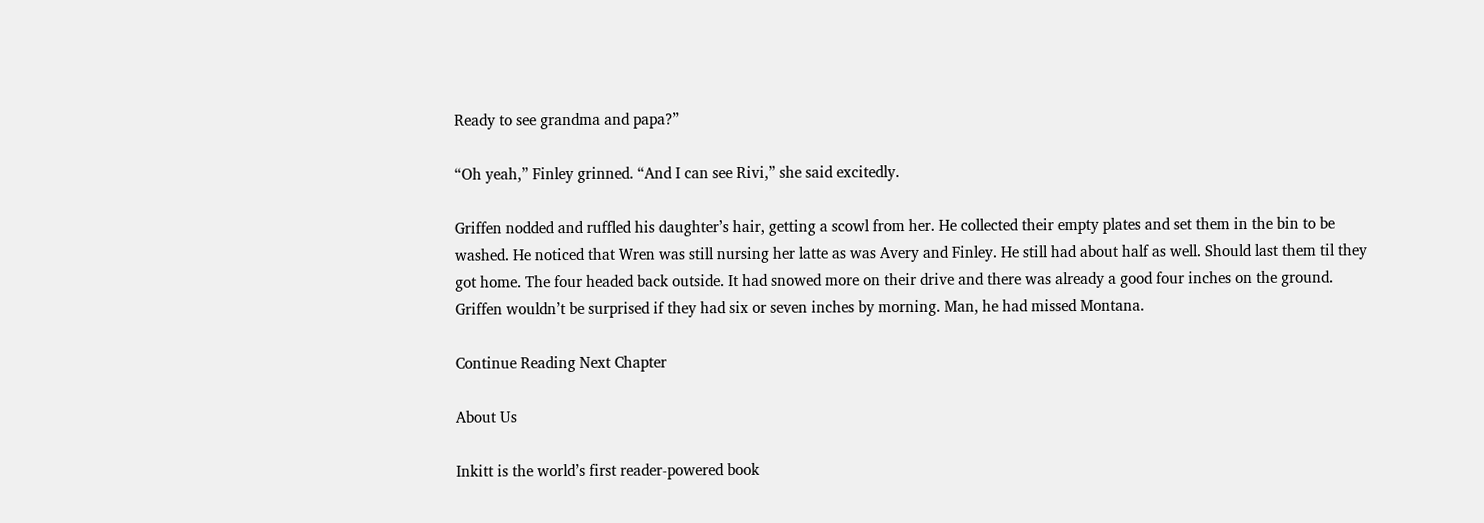Ready to see grandma and papa?”

“Oh yeah,” Finley grinned. “And I can see Rivi,” she said excitedly.

Griffen nodded and ruffled his daughter’s hair, getting a scowl from her. He collected their empty plates and set them in the bin to be washed. He noticed that Wren was still nursing her latte as was Avery and Finley. He still had about half as well. Should last them til they got home. The four headed back outside. It had snowed more on their drive and there was already a good four inches on the ground. Griffen wouldn’t be surprised if they had six or seven inches by morning. Man, he had missed Montana.

Continue Reading Next Chapter

About Us

Inkitt is the world’s first reader-powered book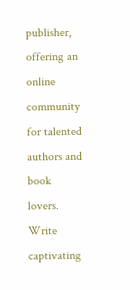publisher, offering an online community for talented authors and book lovers. Write captivating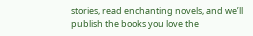stories, read enchanting novels, and we’ll publish the books you love the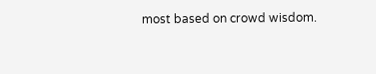most based on crowd wisdom.